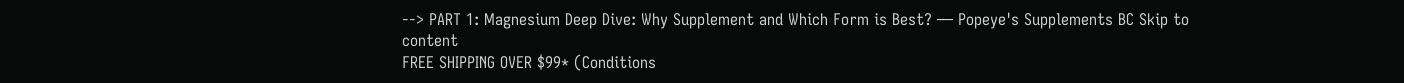--> PART 1: Magnesium Deep Dive: Why Supplement and Which Form is Best? — Popeye's Supplements BC Skip to content
FREE SHIPPING OVER $99* (Conditions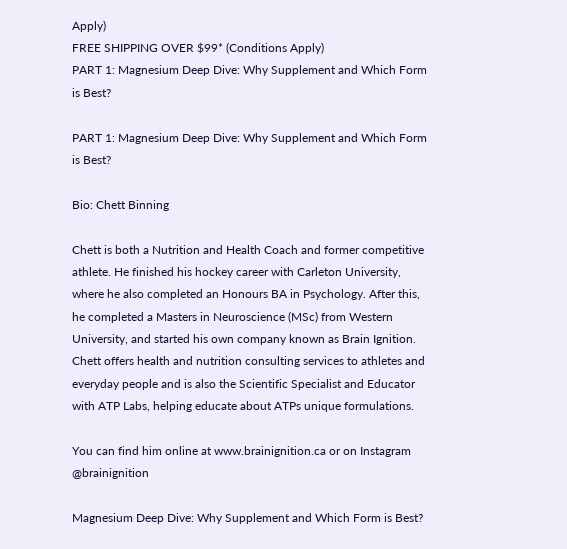Apply)
FREE SHIPPING OVER $99* (Conditions Apply)
PART 1: Magnesium Deep Dive: Why Supplement and Which Form is Best?

PART 1: Magnesium Deep Dive: Why Supplement and Which Form is Best?

Bio: Chett Binning

Chett is both a Nutrition and Health Coach and former competitive athlete. He finished his hockey career with Carleton University, where he also completed an Honours BA in Psychology. After this, he completed a Masters in Neuroscience (MSc) from Western University, and started his own company known as Brain Ignition. Chett offers health and nutrition consulting services to athletes and everyday people and is also the Scientific Specialist and Educator with ATP Labs, helping educate about ATPs unique formulations.

You can find him online at www.brainignition.ca or on Instagram @brainignition

Magnesium Deep Dive: Why Supplement and Which Form is Best?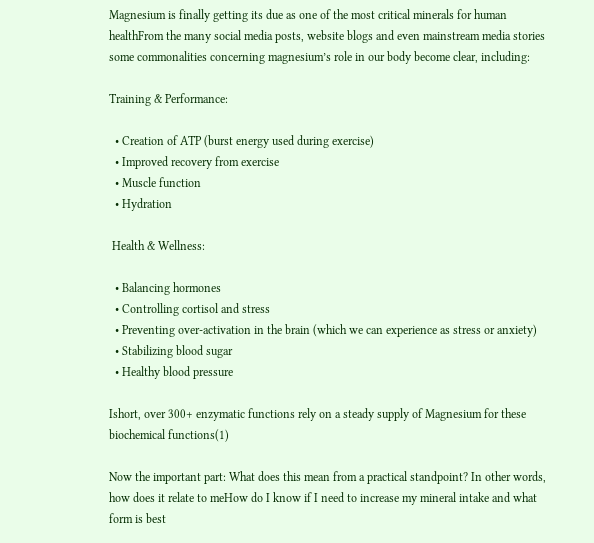Magnesium is finally getting its due as one of the most critical minerals for human healthFrom the many social media posts, website blogs and even mainstream media stories some commonalities concerning magnesium’s role in our body become clear, including:

Training & Performance:

  • Creation of ATP (burst energy used during exercise)
  • Improved recovery from exercise
  • Muscle function
  • Hydration

 Health & Wellness:

  • Balancing hormones
  • Controlling cortisol and stress
  • Preventing over-activation in the brain (which we can experience as stress or anxiety)
  • Stabilizing blood sugar
  • Healthy blood pressure

Ishort, over 300+ enzymatic functions rely on a steady supply of Magnesium for these biochemical functions(1)

Now the important part: What does this mean from a practical standpoint? In other words, how does it relate to meHow do I know if I need to increase my mineral intake and what form is best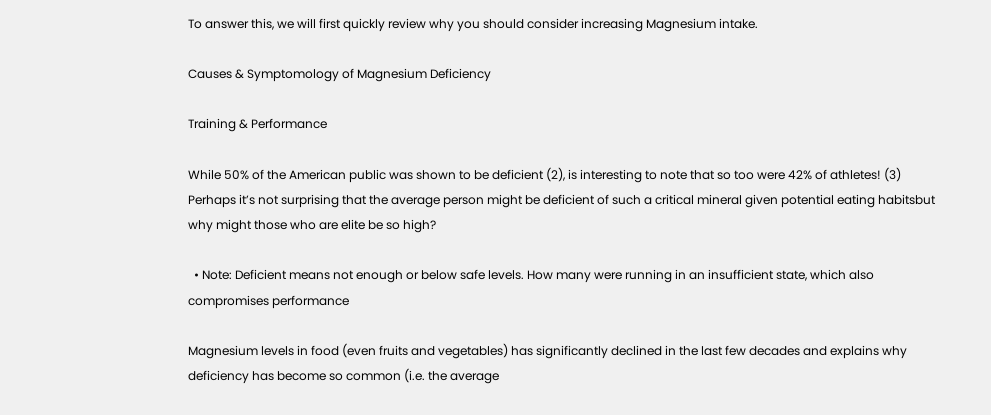To answer this, we will first quickly review why you should consider increasing Magnesium intake.

Causes & Symptomology of Magnesium Deficiency

Training & Performance

While 50% of the American public was shown to be deficient (2), is interesting to note that so too were 42% of athletes! (3) Perhaps it’s not surprising that the average person might be deficient of such a critical mineral given potential eating habitsbut why might those who are elite be so high?

  • Note: Deficient means not enough or below safe levels. How many were running in an insufficient state, which also compromises performance

Magnesium levels in food (even fruits and vegetables) has significantly declined in the last few decades and explains why deficiency has become so common (i.e. the average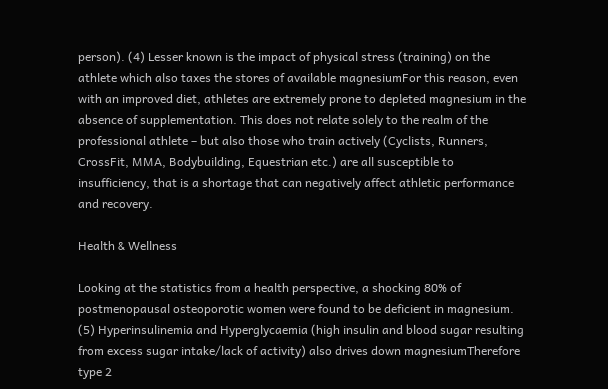person). (4) Lesser known is the impact of physical stress (training) on the athlete which also taxes the stores of available magnesiumFor this reason, even with an improved diet, athletes are extremely prone to depleted magnesium in the absence of supplementation. This does not relate solely to the realm of the professional athlete – but also those who train actively (Cyclists, Runners, CrossFit, MMA, Bodybuilding, Equestrian etc.) are all susceptible to insufficiency, that is a shortage that can negatively affect athletic performance and recovery.

Health & Wellness

Looking at the statistics from a health perspective, a shocking 80% of postmenopausal osteoporotic women were found to be deficient in magnesium. (5) Hyperinsulinemia and Hyperglycaemia (high insulin and blood sugar resulting from excess sugar intake/lack of activity) also drives down magnesiumTherefore type 2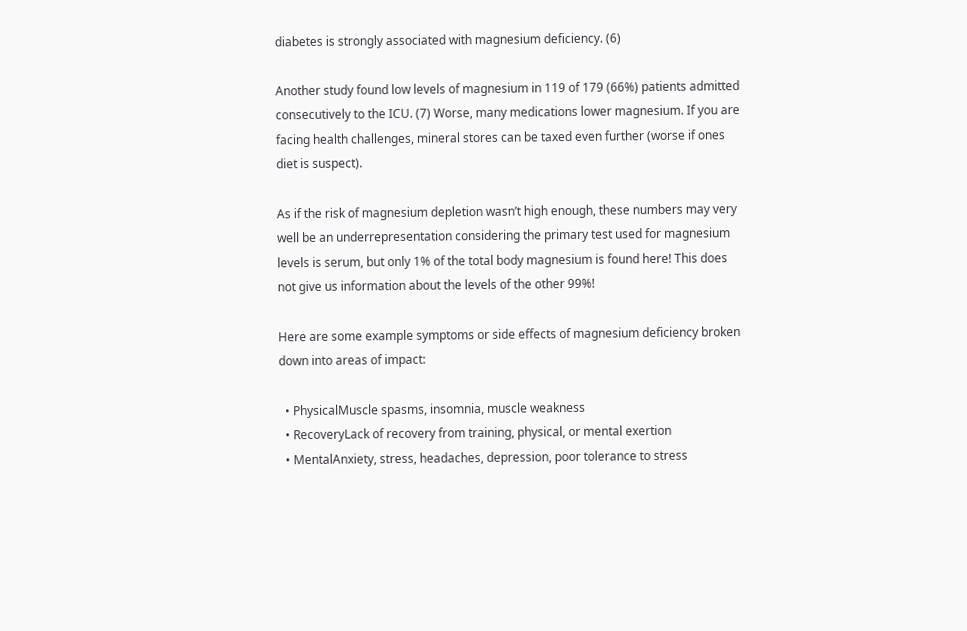diabetes is strongly associated with magnesium deficiency. (6)

Another study found low levels of magnesium in 119 of 179 (66%) patients admitted consecutively to the ICU. (7) Worse, many medications lower magnesium. If you are facing health challenges, mineral stores can be taxed even further (worse if ones diet is suspect).

As if the risk of magnesium depletion wasn’t high enough, these numbers may very well be an underrepresentation considering the primary test used for magnesium levels is serum, but only 1% of the total body magnesium is found here! This does not give us information about the levels of the other 99%!

Here are some example symptoms or side effects of magnesium deficiency broken down into areas of impact:

  • PhysicalMuscle spasms, insomnia, muscle weakness
  • RecoveryLack of recovery from training, physical, or mental exertion
  • MentalAnxiety, stress, headaches, depression, poor tolerance to stress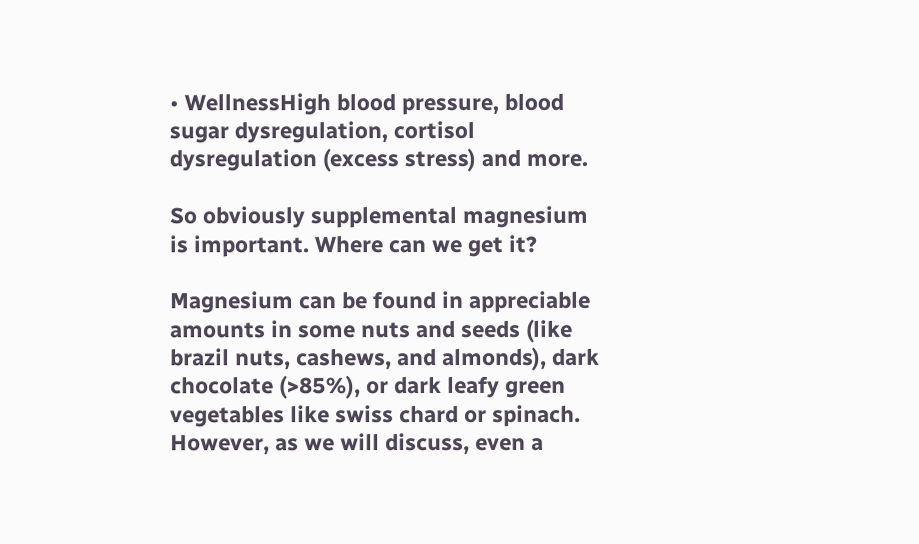• WellnessHigh blood pressure, blood sugar dysregulation, cortisol dysregulation (excess stress) and more.

So obviously supplemental magnesium is important. Where can we get it?

Magnesium can be found in appreciable amounts in some nuts and seeds (like brazil nuts, cashews, and almonds), dark chocolate (>85%), or dark leafy green vegetables like swiss chard or spinach. However, as we will discuss, even a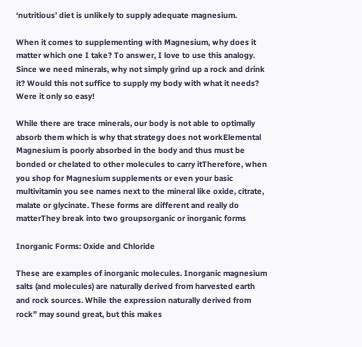‘nutritious’ diet is unlikely to supply adequate magnesium.

When it comes to supplementing with Magnesium, why does it matter which one I take? To answer, I love to use this analogy. Since we need minerals, why not simply grind up a rock and drink it? Would this not suffice to supply my body with what it needs? Were it only so easy!

While there are trace minerals, our body is not able to optimally absorb them which is why that strategy does not workElemental Magnesium is poorly absorbed in the body and thus must be bonded or chelated to other molecules to carry itTherefore, when you shop for Magnesium supplements or even your basic multivitamin you see names next to the mineral like oxide, citrate, malate or glycinate. These forms are different and really do matterThey break into two groupsorganic or inorganic forms

Inorganic Forms: Oxide and Chloride

These are examples of inorganic molecules. Inorganic magnesium salts (and molecules) are naturally derived from harvested earth and rock sources. While the expression naturally derived from rock” may sound great, but this makes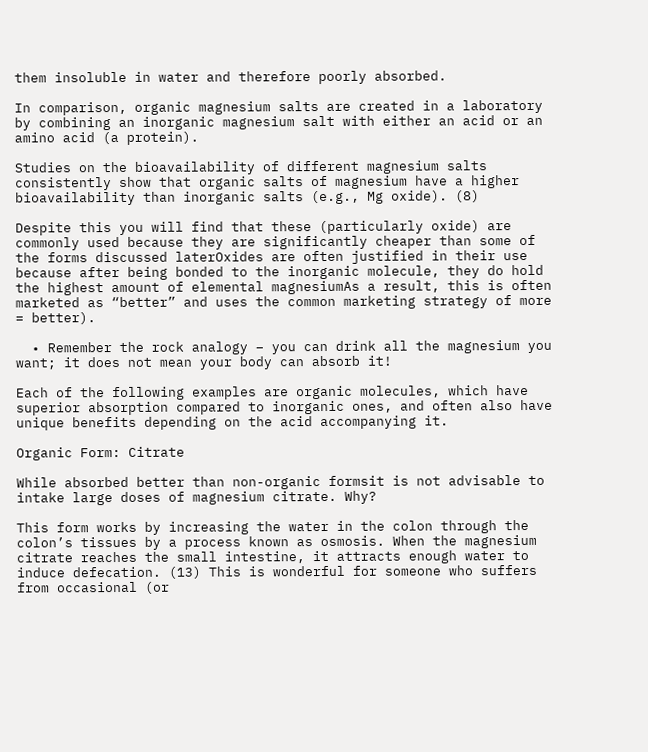them insoluble in water and therefore poorly absorbed.

In comparison, organic magnesium salts are created in a laboratory by combining an inorganic magnesium salt with either an acid or an amino acid (a protein).

Studies on the bioavailability of different magnesium salts consistently show that organic salts of magnesium have a higher bioavailability than inorganic salts (e.g., Mg oxide). (8)

Despite this you will find that these (particularly oxide) are commonly used because they are significantly cheaper than some of the forms discussed laterOxides are often justified in their use because after being bonded to the inorganic molecule, they do hold the highest amount of elemental magnesiumAs a result, this is often marketed as “better” and uses the common marketing strategy of more = better).

  • Remember the rock analogy – you can drink all the magnesium you want; it does not mean your body can absorb it!

Each of the following examples are organic molecules, which have superior absorption compared to inorganic ones, and often also have unique benefits depending on the acid accompanying it.

Organic Form: Citrate

While absorbed better than non-organic formsit is not advisable to intake large doses of magnesium citrate. Why?

This form works by increasing the water in the colon through the colon’s tissues by a process known as osmosis. When the magnesium citrate reaches the small intestine, it attracts enough water to induce defecation. (13) This is wonderful for someone who suffers from occasional (or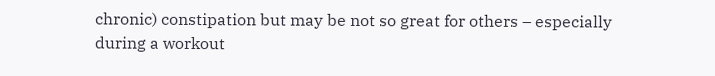chronic) constipation but may be not so great for others – especially during a workout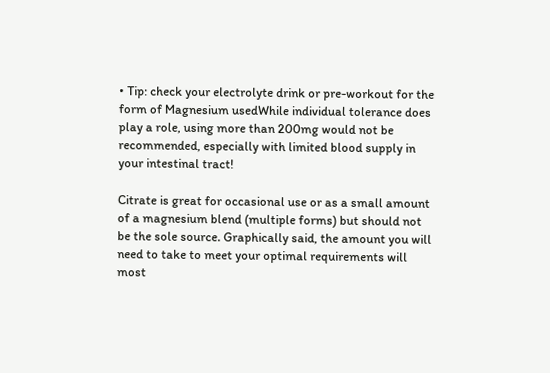• Tip: check your electrolyte drink or pre-workout for the form of Magnesium usedWhile individual tolerance does play a role, using more than 200mg would not be recommended, especially with limited blood supply in your intestinal tract!

Citrate is great for occasional use or as a small amount of a magnesium blend (multiple forms) but should not be the sole source. Graphically said, the amount you will need to take to meet your optimal requirements will most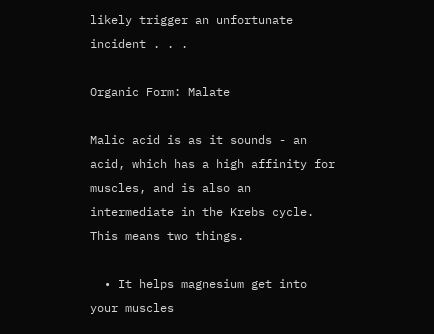likely trigger an unfortunate incident . . .

Organic Form: Malate

Malic acid is as it sounds - an acid, which has a high affinity for muscles, and is also an intermediate in the Krebs cycle. This means two things.

  • It helps magnesium get into your muscles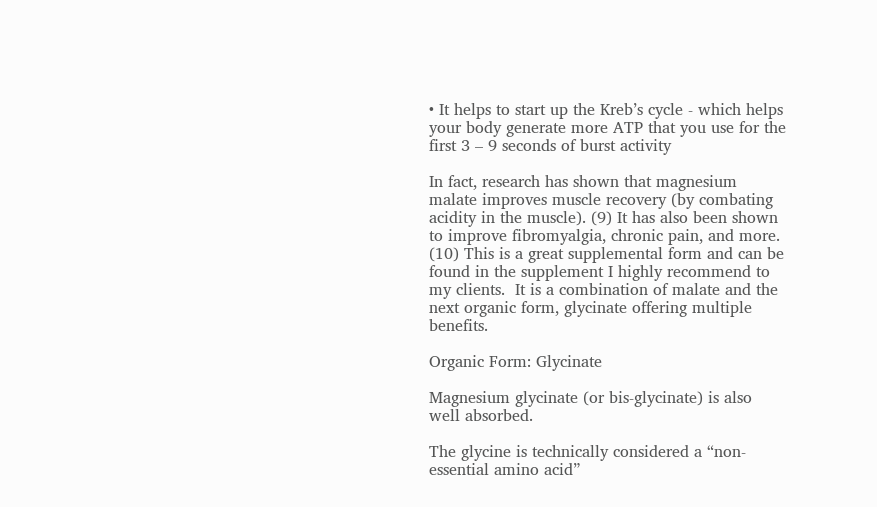• It helps to start up the Kreb’s cycle - which helps your body generate more ATP that you use for the first 3 – 9 seconds of burst activity

In fact, research has shown that magnesium malate improves muscle recovery (by combating acidity in the muscle). (9) It has also been shown to improve fibromyalgia, chronic pain, and more. (10) This is a great supplemental form and can be found in the supplement I highly recommend to my clients.  It is a combination of malate and the next organic form, glycinate offering multiple benefits.

Organic Form: Glycinate

Magnesium glycinate (or bis-glycinate) is also well absorbed.

The glycine is technically considered a “non-essential amino acid”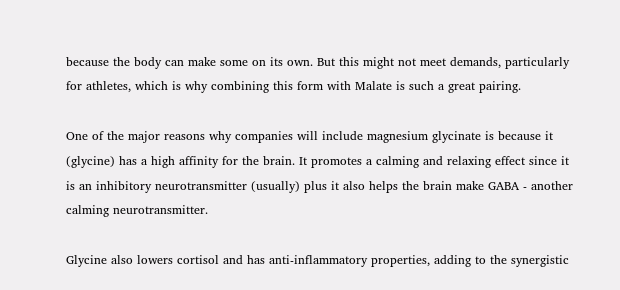because the body can make some on its own. But this might not meet demands, particularly for athletes, which is why combining this form with Malate is such a great pairing.

One of the major reasons why companies will include magnesium glycinate is because it (glycine) has a high affinity for the brain. It promotes a calming and relaxing effect since it is an inhibitory neurotransmitter (usually) plus it also helps the brain make GABA - another calming neurotransmitter.

Glycine also lowers cortisol and has anti-inflammatory properties, adding to the synergistic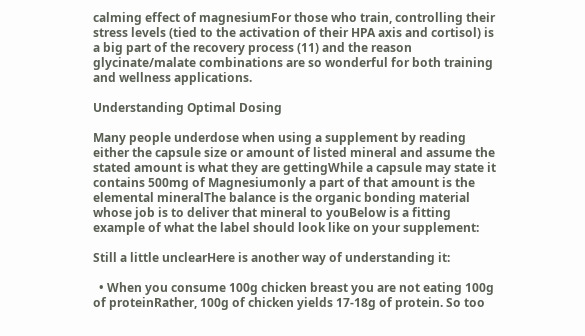calming effect of magnesiumFor those who train, controlling their stress levels (tied to the activation of their HPA axis and cortisol) is a big part of the recovery process (11) and the reason glycinate/malate combinations are so wonderful for both training and wellness applications.

Understanding Optimal Dosing

Many people underdose when using a supplement by reading either the capsule size or amount of listed mineral and assume the stated amount is what they are gettingWhile a capsule may state it contains 500mg of Magnesiumonly a part of that amount is the elemental mineralThe balance is the organic bonding material whose job is to deliver that mineral to youBelow is a fitting example of what the label should look like on your supplement:

Still a little unclearHere is another way of understanding it:

  • When you consume 100g chicken breast you are not eating 100g of proteinRather, 100g of chicken yields 17-18g of protein. So too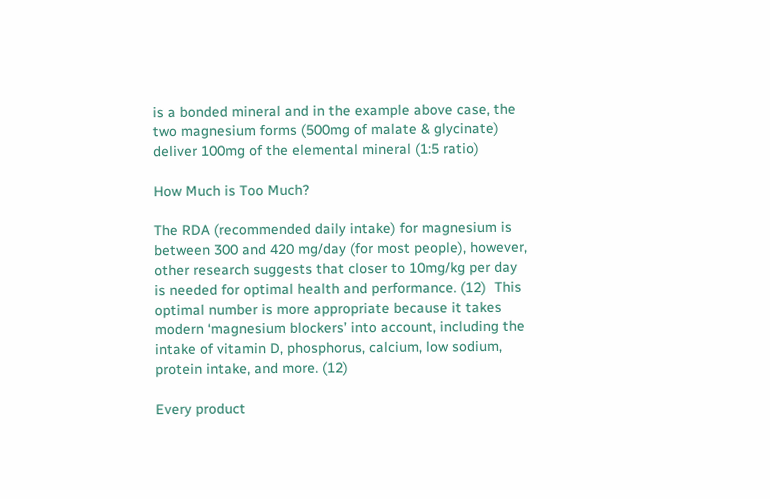is a bonded mineral and in the example above case, the two magnesium forms (500mg of malate & glycinate) deliver 100mg of the elemental mineral (1:5 ratio)

How Much is Too Much?

The RDA (recommended daily intake) for magnesium is between 300 and 420 mg/day (for most people), however, other research suggests that closer to 10mg/kg per day is needed for optimal health and performance. (12)  This optimal number is more appropriate because it takes modern ‘magnesium blockers’ into account, including the intake of vitamin D, phosphorus, calcium, low sodium, protein intake, and more. (12)

Every product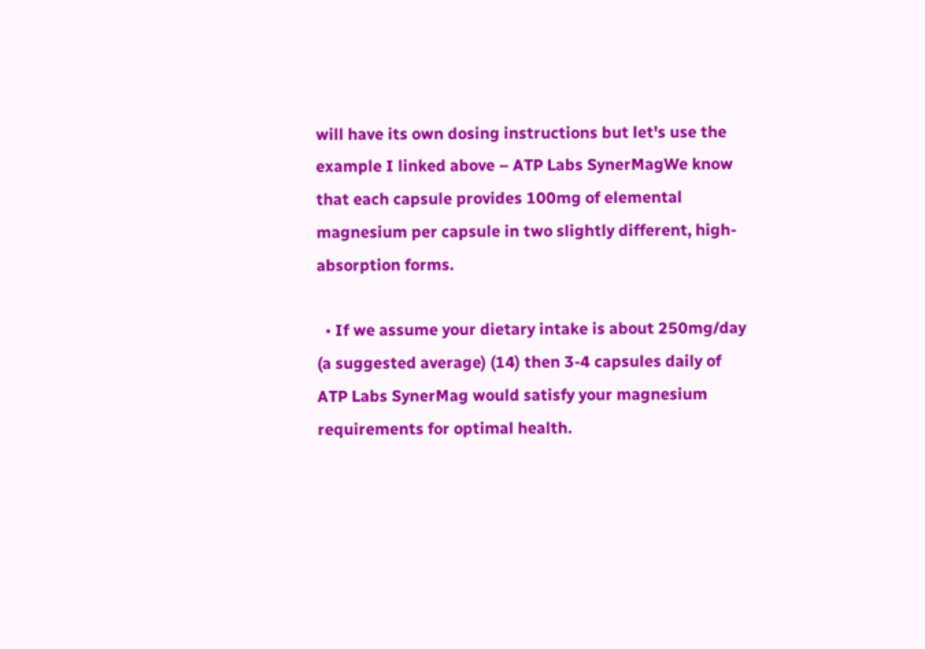will have its own dosing instructions but let's use the example I linked above – ATP Labs SynerMagWe know that each capsule provides 100mg of elemental magnesium per capsule in two slightly different, high-absorption forms.

  • If we assume your dietary intake is about 250mg/day (a suggested average) (14) then 3-4 capsules daily of ATP Labs SynerMag would satisfy your magnesium requirements for optimal health.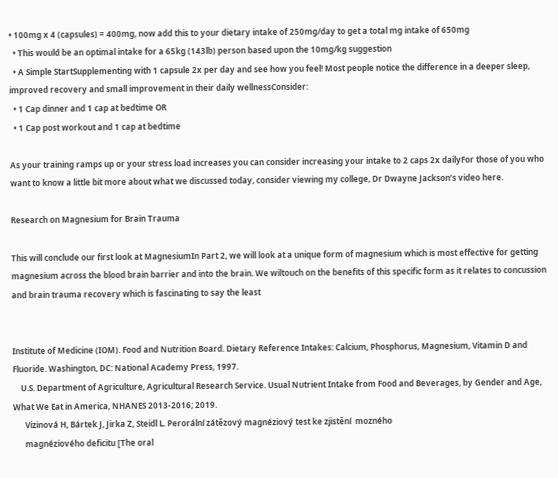• 100mg x 4 (capsules) = 400mg, now add this to your dietary intake of 250mg/day to get a total mg intake of 650mg
  • This would be an optimal intake for a 65kg (143lb) person based upon the 10mg/kg suggestion
  • A Simple StartSupplementing with 1 capsule 2x per day and see how you feel! Most people notice the difference in a deeper sleep, improved recovery and small improvement in their daily wellnessConsider:
  • 1 Cap dinner and 1 cap at bedtime OR
  • 1 Cap post workout and 1 cap at bedtime

As your training ramps up or your stress load increases you can consider increasing your intake to 2 caps 2x dailyFor those of you who want to know a little bit more about what we discussed today, consider viewing my college, Dr Dwayne Jackson’s video here.

Research on Magnesium for Brain Trauma

This will conclude our first look at MagnesiumIn Part 2, we will look at a unique form of magnesium which is most effective for getting magnesium across the blood brain barrier and into the brain. We wiltouch on the benefits of this specific form as it relates to concussion and brain trauma recovery which is fascinating to say the least


Institute of Medicine (IOM). Food and Nutrition Board. Dietary Reference Intakes: Calcium, Phosphorus, Magnesium, Vitamin D and Fluoride. Washington, DC: National Academy Press, 1997.
    U.S. Department of Agriculture, Agricultural Research Service. Usual Nutrient Intake from Food and Beverages, by Gender and Age, What We Eat in America, NHANES 2013-2016; 2019.
      Vizinová H, Bártek J, Jirka Z, Steidl L. Perorální zátĕzový magnéziový test ke zjistĕní  mozného
      magnéziového deficitu [The oral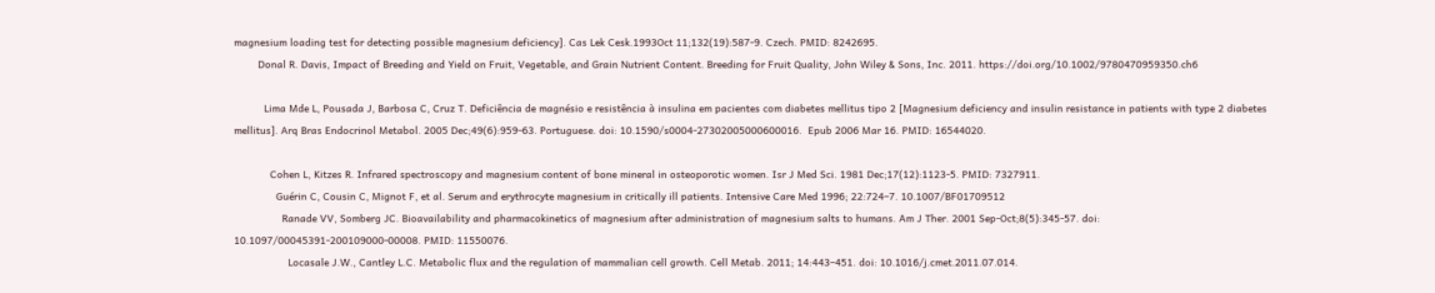magnesium loading test for detecting possible magnesium deficiency]. Cas Lek Cesk.1993Oct 11;132(19):587-9. Czech. PMID: 8242695.
        Donal R. Davis, Impact of Breeding and Yield on Fruit, Vegetable, and Grain Nutrient Content. Breeding for Fruit Quality, John Wiley & Sons, Inc. 2011. https://doi.org/10.1002/9780470959350.ch6

          Lima Mde L, Pousada J, Barbosa C, Cruz T. Deficiência de magnésio e resistência à insulina em pacientes com diabetes mellitus tipo 2 [Magnesium deficiency and insulin resistance in patients with type 2 diabetes mellitus]. Arq Bras Endocrinol Metabol. 2005 Dec;49(6):959-63. Portuguese. doi: 10.1590/s0004-27302005000600016.  Epub 2006 Mar 16. PMID: 16544020.

            Cohen L, Kitzes R. Infrared spectroscopy and magnesium content of bone mineral in osteoporotic women. Isr J Med Sci. 1981 Dec;17(12):1123-5. PMID: 7327911.
              Guérin C, Cousin C, Mignot F, et al. Serum and erythrocyte magnesium in critically ill patients. Intensive Care Med 1996; 22:724–7. 10.1007/BF01709512
                Ranade VV, Somberg JC. Bioavailability and pharmacokinetics of magnesium after administration of magnesium salts to humans. Am J Ther. 2001 Sep-Oct;8(5):345-57. doi: 10.1097/00045391-200109000-00008. PMID: 11550076.
                  Locasale J.W., Cantley L.C. Metabolic flux and the regulation of mammalian cell growth. Cell Metab. 2011; 14:443–451. doi: 10.1016/j.cmet.2011.07.014.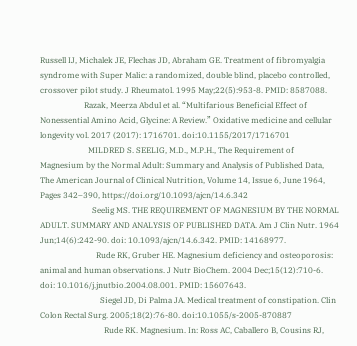Russell IJ, Michalek JE, Flechas JD, Abraham GE. Treatment of fibromyalgia syndrome with Super Malic: a randomized, double blind, placebo controlled, crossover pilot study. J Rheumatol. 1995 May;22(5):953-8. PMID: 8587088.
                      Razak, Meerza Abdul et al. “Multifarious Beneficial Effect of Nonessential Amino Acid, Glycine: A Review.” Oxidative medicine and cellular longevity vol. 2017 (2017): 1716701. doi:10.1155/2017/1716701
                        MILDRED S. SEELIG, M.D., M.P.H., The Requirement of Magnesium by the Normal Adult: Summary and Analysis of Published Data, The American Journal of Clinical Nutrition, Volume 14, Issue 6, June 1964, Pages 342–390, https://doi.org/10.1093/ajcn/14.6.342
                          Seelig MS. THE REQUIREMENT OF MAGNESIUM BY THE NORMAL ADULT. SUMMARY AND ANALYSIS OF PUBLISHED DATA. Am J Clin Nutr. 1964 Jun;14(6):242-90. doi: 10.1093/ajcn/14.6.342. PMID: 14168977.
                            Rude RK, Gruber HE. Magnesium deficiency and osteoporosis: animal and human observations. J Nutr BioChem. 2004 Dec;15(12):710-6. doi: 10.1016/j.jnutbio.2004.08.001. PMID: 15607643.
                              Siegel JD, Di Palma JA. Medical treatment of constipation. Clin Colon Rectal Surg. 2005;18(2):76-80. doi:10.1055/s-2005-870887
                                Rude RK. Magnesium. In: Ross AC, Caballero B, Cousins RJ,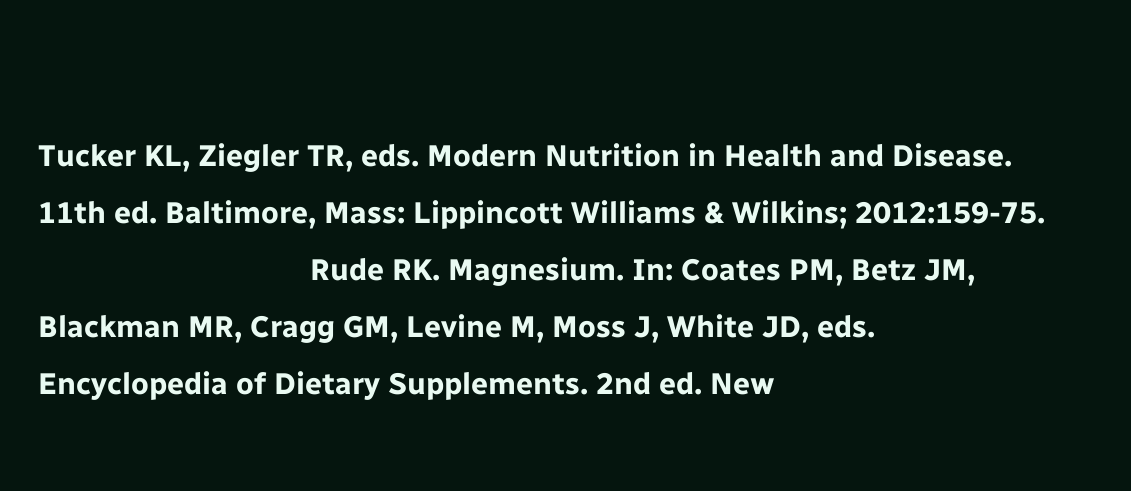Tucker KL, Ziegler TR, eds. Modern Nutrition in Health and Disease. 11th ed. Baltimore, Mass: Lippincott Williams & Wilkins; 2012:159-75.
                                  Rude RK. Magnesium. In: Coates PM, Betz JM, Blackman MR, Cragg GM, Levine M, Moss J, White JD, eds. Encyclopedia of Dietary Supplements. 2nd ed. New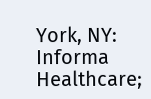York, NY: Informa Healthcare;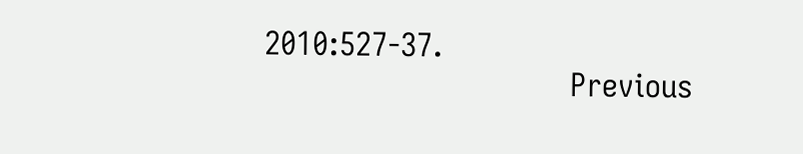2010:527-37.
                                  Previous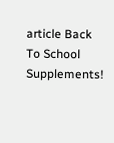article Back To School Supplements!